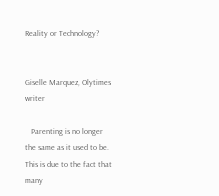Reality or Technology?


Giselle Marquez, Olytimes writer

   Parenting is no longer the same as it used to be. This is due to the fact that many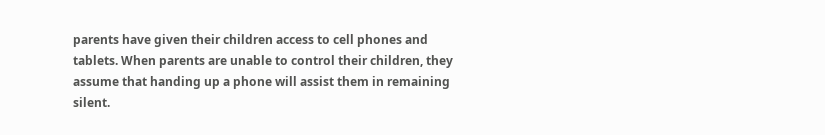parents have given their children access to cell phones and tablets. When parents are unable to control their children, they assume that handing up a phone will assist them in remaining silent.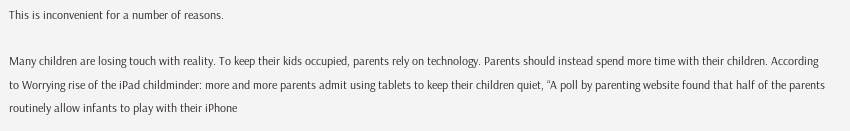This is inconvenient for a number of reasons.

Many children are losing touch with reality. To keep their kids occupied, parents rely on technology. Parents should instead spend more time with their children. According to Worrying rise of the iPad childminder: more and more parents admit using tablets to keep their children quiet, “A poll by parenting website found that half of the parents routinely allow infants to play with their iPhone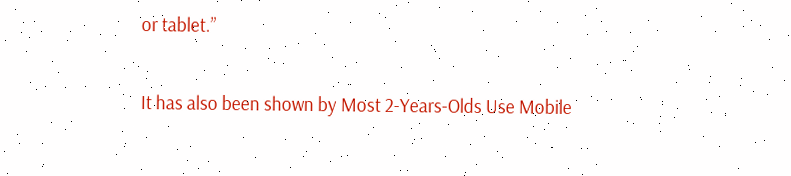or tablet.”

It has also been shown by Most 2-Years-Olds Use Mobile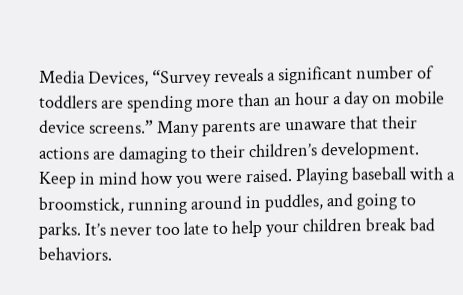Media Devices, “Survey reveals a significant number of toddlers are spending more than an hour a day on mobile device screens.” Many parents are unaware that their actions are damaging to their children’s development. Keep in mind how you were raised. Playing baseball with a broomstick, running around in puddles, and going to parks. It’s never too late to help your children break bad behaviors.